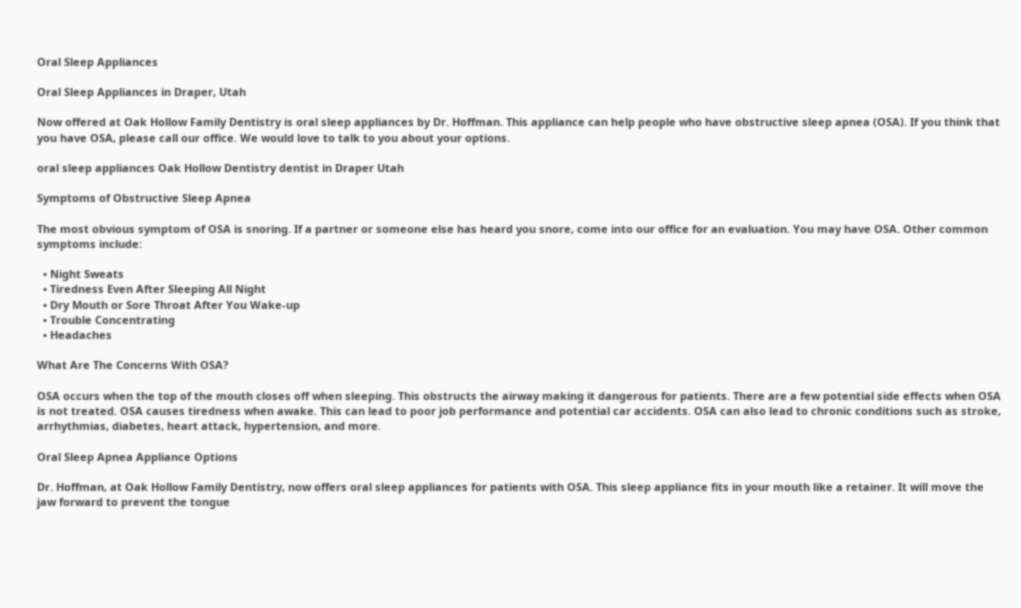Oral Sleep Appliances

Oral Sleep Appliances in Draper, Utah

Now offered at Oak Hollow Family Dentistry is oral sleep appliances by Dr. Hoffman. This appliance can help people who have obstructive sleep apnea (OSA). If you think that you have OSA, please call our office. We would love to talk to you about your options.

oral sleep appliances Oak Hollow Dentistry dentist in Draper Utah

Symptoms of Obstructive Sleep Apnea

The most obvious symptom of OSA is snoring. If a partner or someone else has heard you snore, come into our office for an evaluation. You may have OSA. Other common symptoms include:

  • Night Sweats
  • Tiredness Even After Sleeping All Night
  • Dry Mouth or Sore Throat After You Wake-up
  • Trouble Concentrating
  • Headaches

What Are The Concerns With OSA?

OSA occurs when the top of the mouth closes off when sleeping. This obstructs the airway making it dangerous for patients. There are a few potential side effects when OSA is not treated. OSA causes tiredness when awake. This can lead to poor job performance and potential car accidents. OSA can also lead to chronic conditions such as stroke, arrhythmias, diabetes, heart attack, hypertension, and more.

Oral Sleep Apnea Appliance Options

Dr. Hoffman, at Oak Hollow Family Dentistry, now offers oral sleep appliances for patients with OSA. This sleep appliance fits in your mouth like a retainer. It will move the jaw forward to prevent the tongue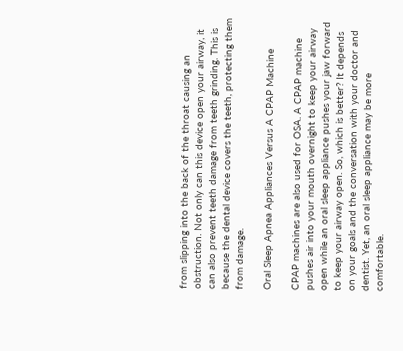from slipping into the back of the throat causing an obstruction. Not only can this device open your airway, it can also prevent teeth damage from teeth grinding. This is because the dental device covers the teeth, protecting them from damage.

Oral Sleep Apnea Appliances Versus A CPAP Machine

CPAP machines are also used for OSA. A CPAP machine pushes air into your mouth overnight to keep your airway open while an oral sleep appliance pushes your jaw forward to keep your airway open. So, which is better? It depends on your goals and the conversation with your doctor and dentist. Yet, an oral sleep appliance may be more comfortable.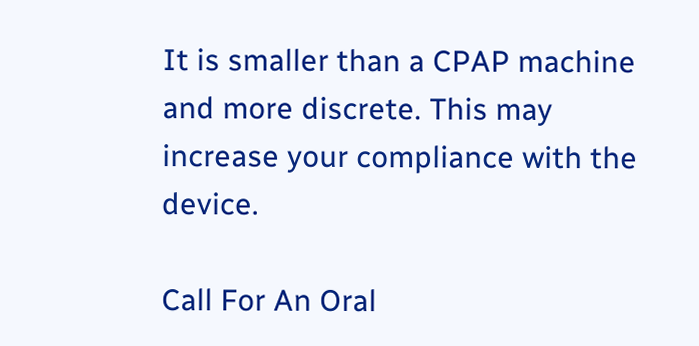It is smaller than a CPAP machine and more discrete. This may increase your compliance with the device.

Call For An Oral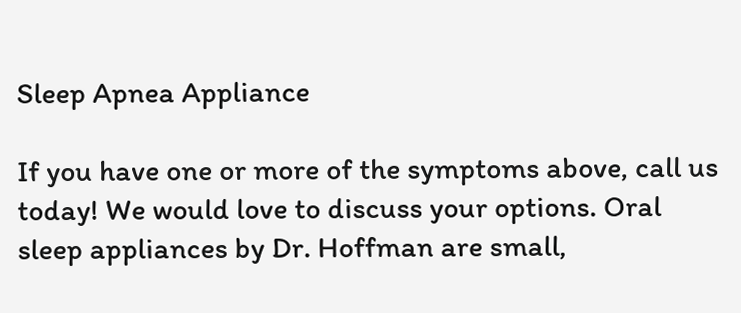Sleep Apnea Appliance

If you have one or more of the symptoms above, call us today! We would love to discuss your options. Oral sleep appliances by Dr. Hoffman are small,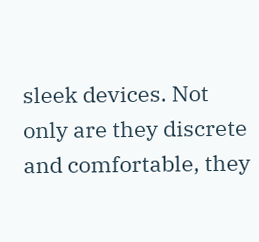sleek devices. Not only are they discrete and comfortable, they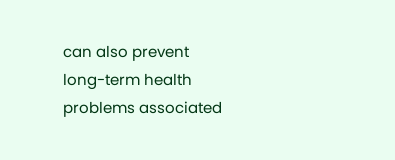can also prevent long-term health problems associated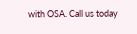with OSA. Call us today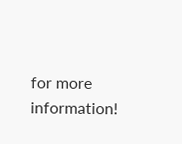for more information!